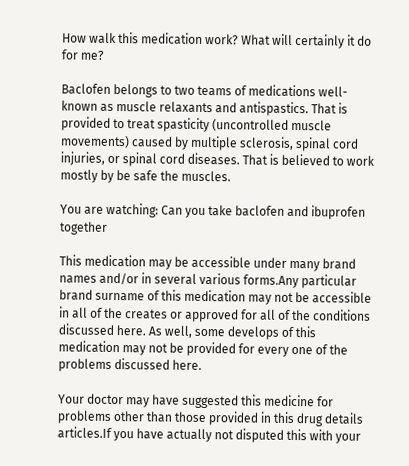How walk this medication work? What will certainly it do for me?

Baclofen belongs to two teams of medications well-known as muscle relaxants and antispastics. That is provided to treat spasticity (uncontrolled muscle movements) caused by multiple sclerosis, spinal cord injuries, or spinal cord diseases. That is believed to work mostly by be safe the muscles.

You are watching: Can you take baclofen and ibuprofen together

This medication may be accessible under many brand names and/or in several various forms.Any particular brand surname of this medication may not be accessible in all of the creates or approved for all of the conditions discussed here. As well, some develops of this medication may not be provided for every one of the problems discussed here.

Your doctor may have suggested this medicine for problems other than those provided in this drug details articles.If you have actually not disputed this with your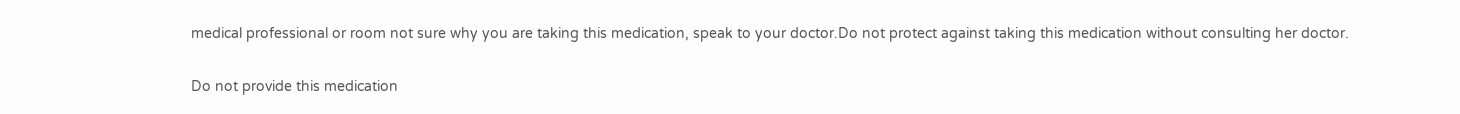medical professional or room not sure why you are taking this medication, speak to your doctor.Do not protect against taking this medication without consulting her doctor.

Do not provide this medication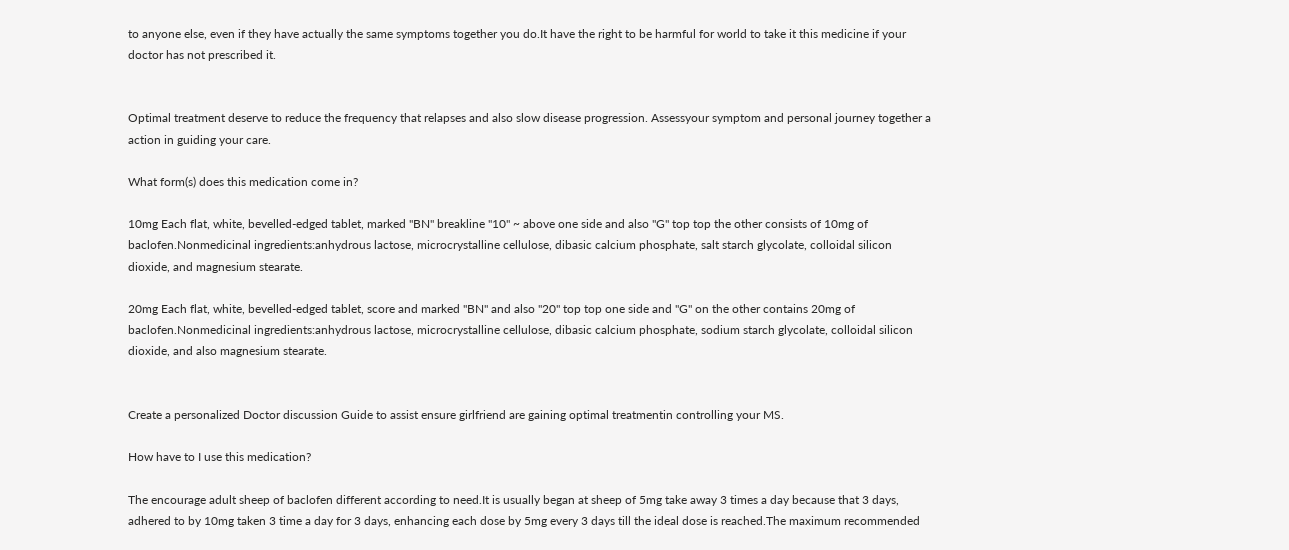to anyone else, even if they have actually the same symptoms together you do.It have the right to be harmful for world to take it this medicine if your doctor has not prescribed it.


Optimal treatment deserve to reduce the frequency that relapses and also slow disease progression. Assessyour symptom and personal journey together a action in guiding your care.

What form(s) does this medication come in?

10mg Each flat, white, bevelled-edged tablet, marked "BN" breakline "10" ~ above one side and also "G" top top the other consists of 10mg of baclofen.Nonmedicinal ingredients:anhydrous lactose, microcrystalline cellulose, dibasic calcium phosphate, salt starch glycolate, colloidal silicon dioxide, and magnesium stearate.

20mg Each flat, white, bevelled-edged tablet, score and marked "BN" and also "20" top top one side and "G" on the other contains 20mg of baclofen.Nonmedicinal ingredients:anhydrous lactose, microcrystalline cellulose, dibasic calcium phosphate, sodium starch glycolate, colloidal silicon dioxide, and also magnesium stearate.


Create a personalized Doctor discussion Guide to assist ensure girlfriend are gaining optimal treatmentin controlling your MS.

How have to I use this medication?

The encourage adult sheep of baclofen different according to need.It is usually began at sheep of 5mg take away 3 times a day because that 3 days, adhered to by 10mg taken 3 time a day for 3 days, enhancing each dose by 5mg every 3 days till the ideal dose is reached.The maximum recommended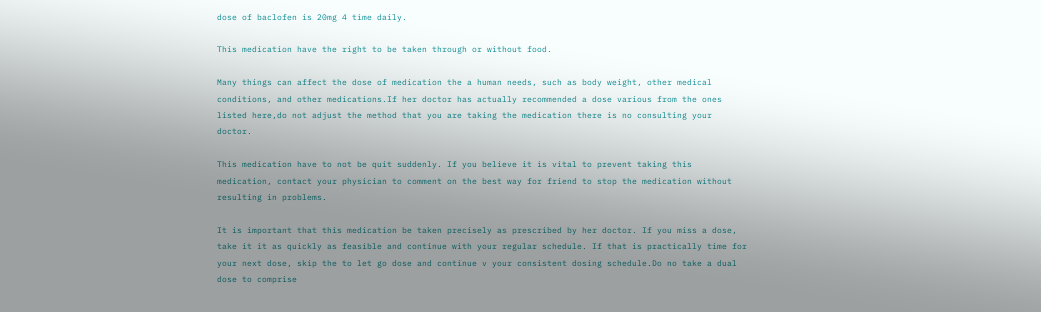dose of baclofen is 20mg 4 time daily.

This medication have the right to be taken through or without food.

Many things can affect the dose of medication the a human needs, such as body weight, other medical conditions, and other medications.If her doctor has actually recommended a dose various from the ones listed here,do not adjust the method that you are taking the medication there is no consulting your doctor.

This medication have to not be quit suddenly. If you believe it is vital to prevent taking this medication, contact your physician to comment on the best way for friend to stop the medication without resulting in problems.

It is important that this medication be taken precisely as prescribed by her doctor. If you miss a dose, take it it as quickly as feasible and continue with your regular schedule. If that is practically time for your next dose, skip the to let go dose and continue v your consistent dosing schedule.Do no take a dual dose to comprise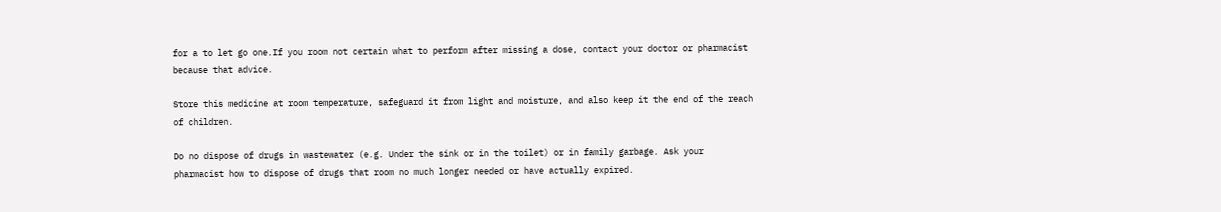for a to let go one.If you room not certain what to perform after missing a dose, contact your doctor or pharmacist because that advice.

Store this medicine at room temperature, safeguard it from light and moisture, and also keep it the end of the reach of children.

Do no dispose of drugs in wastewater (e.g. Under the sink or in the toilet) or in family garbage. Ask your pharmacist how to dispose of drugs that room no much longer needed or have actually expired.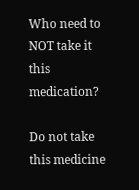Who need to NOT take it this medication?

Do not take this medicine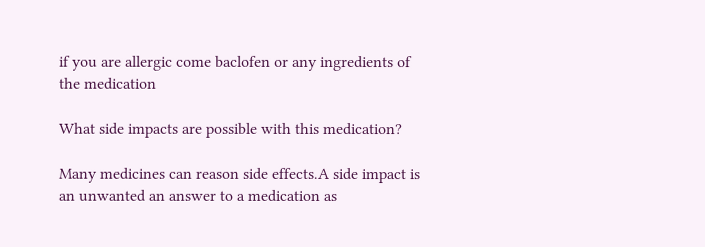if you are allergic come baclofen or any ingredients of the medication

What side impacts are possible with this medication?

Many medicines can reason side effects.A side impact is an unwanted an answer to a medication as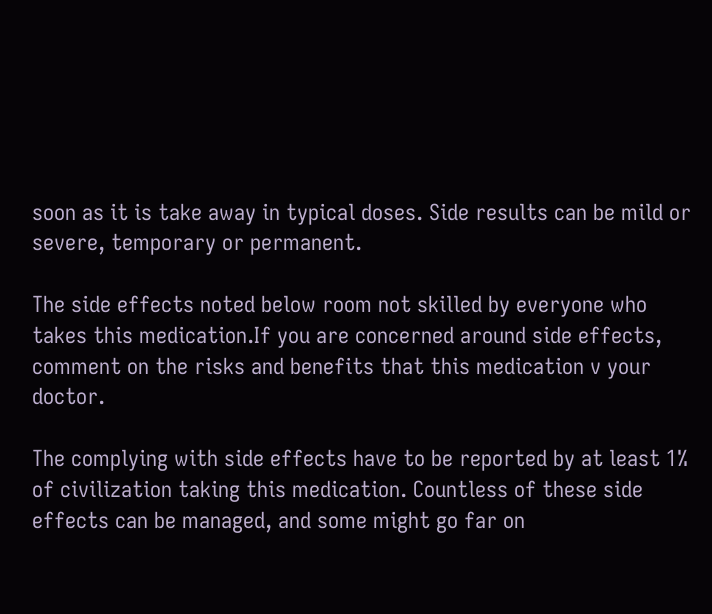soon as it is take away in typical doses. Side results can be mild or severe, temporary or permanent.

The side effects noted below room not skilled by everyone who takes this medication.If you are concerned around side effects, comment on the risks and benefits that this medication v your doctor.

The complying with side effects have to be reported by at least 1% of civilization taking this medication. Countless of these side effects can be managed, and some might go far on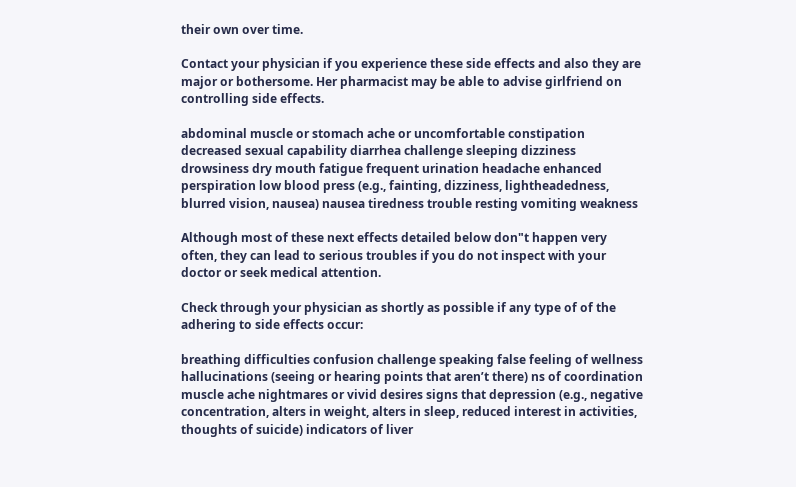their own over time.

Contact your physician if you experience these side effects and also they are major or bothersome. Her pharmacist may be able to advise girlfriend on controlling side effects.

abdominal muscle or stomach ache or uncomfortable constipation decreased sexual capability diarrhea challenge sleeping dizziness drowsiness dry mouth fatigue frequent urination headache enhanced perspiration low blood press (e.g., fainting, dizziness, lightheadedness, blurred vision, nausea) nausea tiredness trouble resting vomiting weakness

Although most of these next effects detailed below don"t happen very often, they can lead to serious troubles if you do not inspect with your doctor or seek medical attention.

Check through your physician as shortly as possible if any type of of the adhering to side effects occur:

breathing difficulties confusion challenge speaking false feeling of wellness hallucinations (seeing or hearing points that aren’t there) ns of coordination muscle ache nightmares or vivid desires signs that depression (e.g., negative concentration, alters in weight, alters in sleep, reduced interest in activities, thoughts of suicide) indicators of liver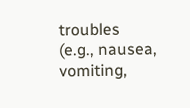troubles (e.g., nausea, vomiting,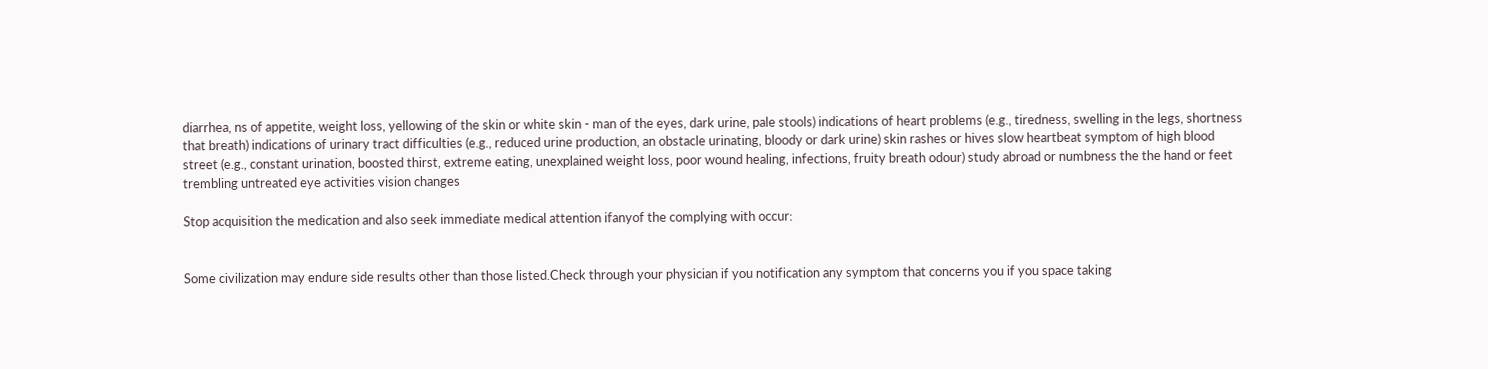diarrhea, ns of appetite, weight loss, yellowing of the skin or white skin - man of the eyes, dark urine, pale stools) indications of heart problems (e.g., tiredness, swelling in the legs, shortness that breath) indications of urinary tract difficulties (e.g., reduced urine production, an obstacle urinating, bloody or dark urine) skin rashes or hives slow heartbeat symptom of high blood street (e.g., constant urination, boosted thirst, extreme eating, unexplained weight loss, poor wound healing, infections, fruity breath odour) study abroad or numbness the the hand or feet trembling untreated eye activities vision changes

Stop acquisition the medication and also seek immediate medical attention ifanyof the complying with occur:


Some civilization may endure side results other than those listed.Check through your physician if you notification any symptom that concerns you if you space taking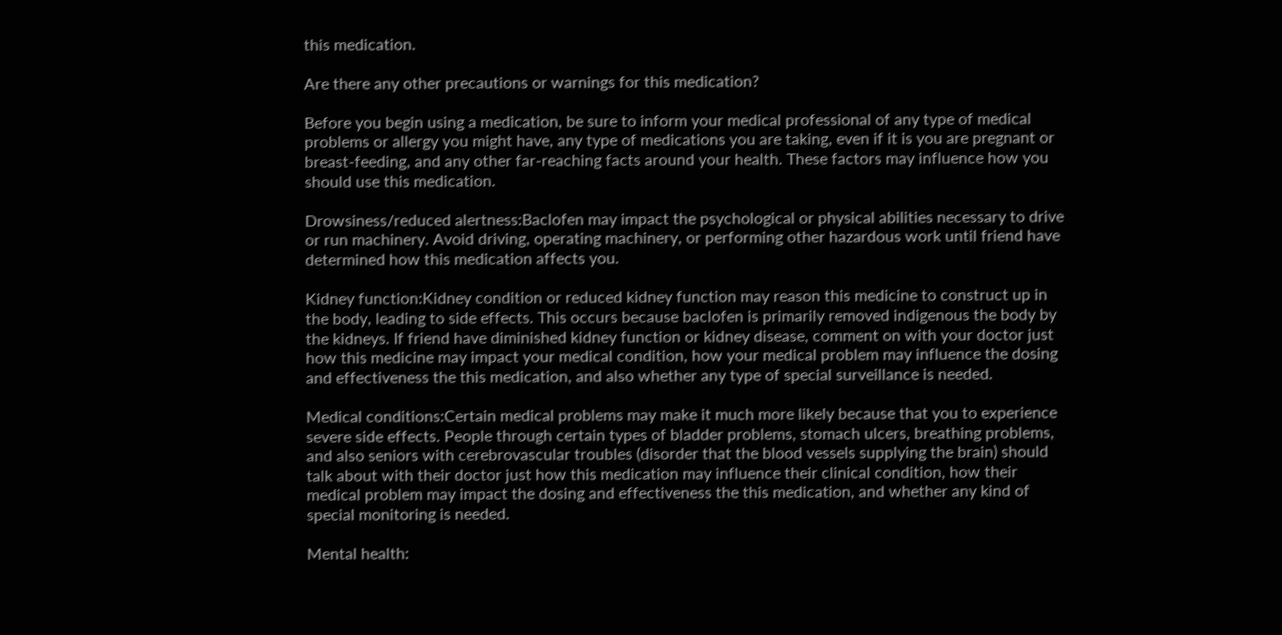this medication.

Are there any other precautions or warnings for this medication?

Before you begin using a medication, be sure to inform your medical professional of any type of medical problems or allergy you might have, any type of medications you are taking, even if it is you are pregnant or breast-feeding, and any other far-reaching facts around your health. These factors may influence how you should use this medication.

Drowsiness/reduced alertness:Baclofen may impact the psychological or physical abilities necessary to drive or run machinery. Avoid driving, operating machinery, or performing other hazardous work until friend have determined how this medication affects you.

Kidney function:Kidney condition or reduced kidney function may reason this medicine to construct up in the body, leading to side effects. This occurs because baclofen is primarily removed indigenous the body by the kidneys. If friend have diminished kidney function or kidney disease, comment on with your doctor just how this medicine may impact your medical condition, how your medical problem may influence the dosing and effectiveness the this medication, and also whether any type of special surveillance is needed.

Medical conditions:Certain medical problems may make it much more likely because that you to experience severe side effects. People through certain types of bladder problems, stomach ulcers, breathing problems, and also seniors with cerebrovascular troubles (disorder that the blood vessels supplying the brain) should talk about with their doctor just how this medication may influence their clinical condition, how their medical problem may impact the dosing and effectiveness the this medication, and whether any kind of special monitoring is needed.

Mental health: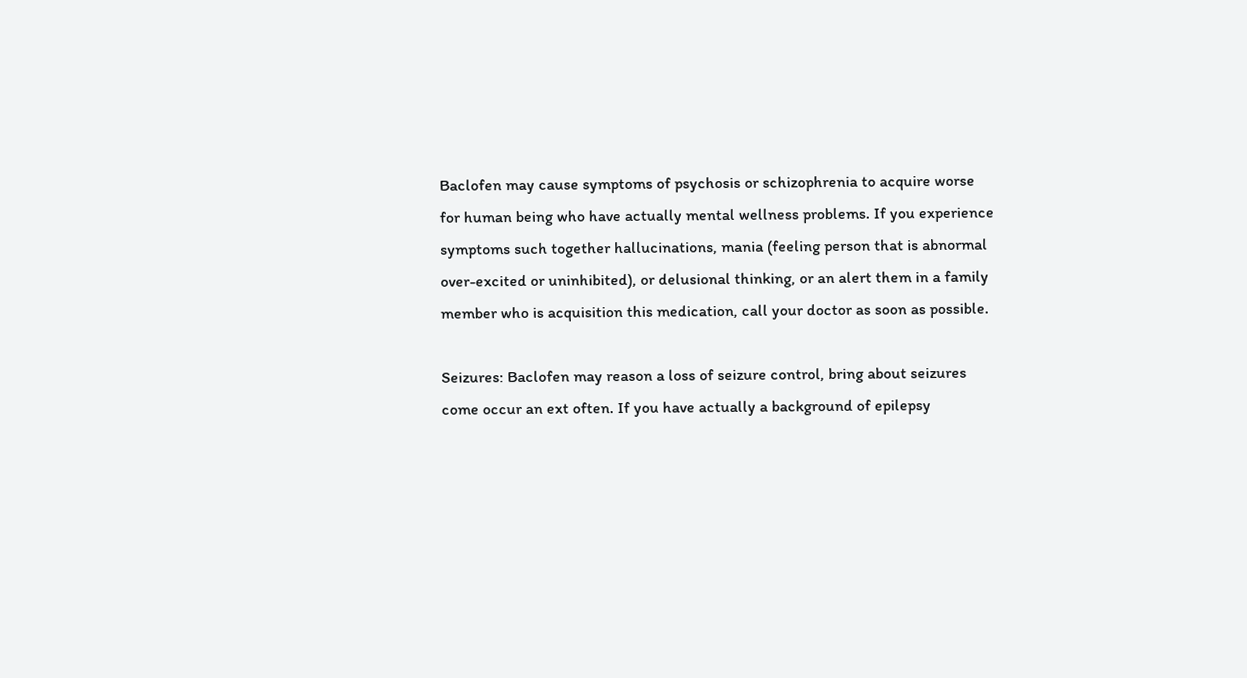Baclofen may cause symptoms of psychosis or schizophrenia to acquire worse for human being who have actually mental wellness problems. If you experience symptoms such together hallucinations, mania (feeling person that is abnormal over-excited or uninhibited), or delusional thinking, or an alert them in a family member who is acquisition this medication, call your doctor as soon as possible.

Seizures: Baclofen may reason a loss of seizure control, bring about seizures come occur an ext often. If you have actually a background of epilepsy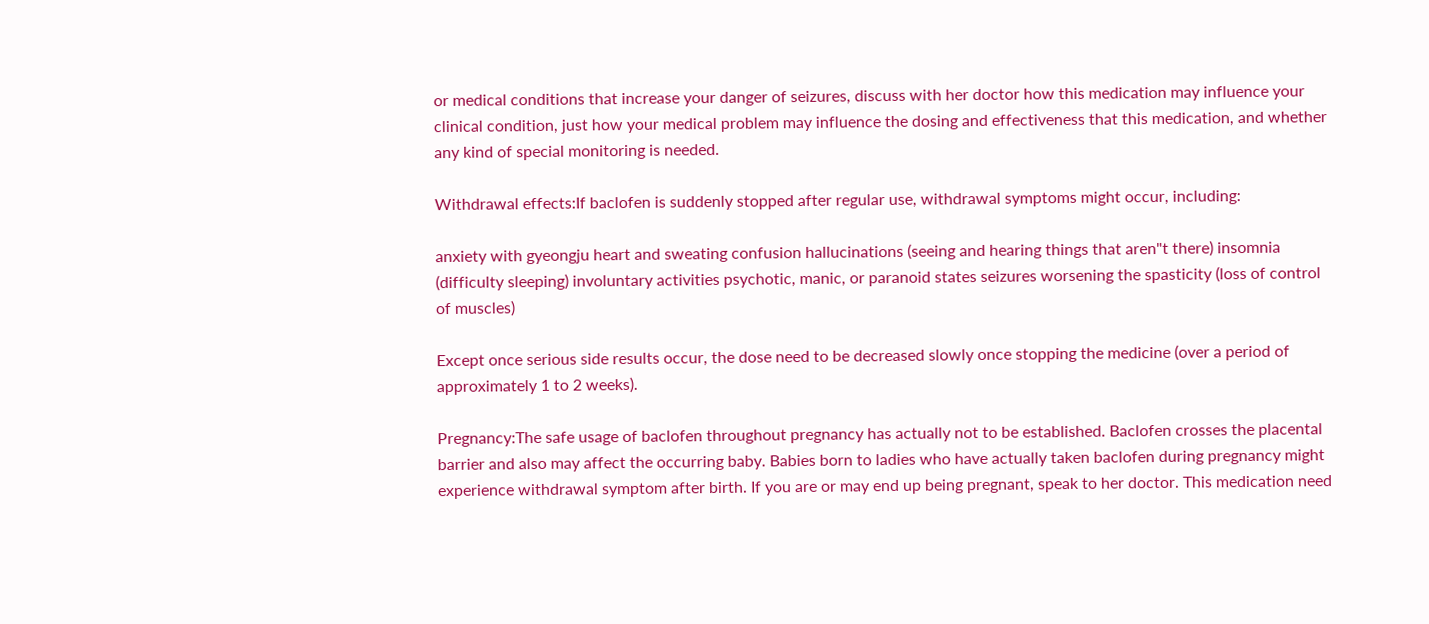or medical conditions that increase your danger of seizures, discuss with her doctor how this medication may influence your clinical condition, just how your medical problem may influence the dosing and effectiveness that this medication, and whether any kind of special monitoring is needed.

Withdrawal effects:If baclofen is suddenly stopped after regular use, withdrawal symptoms might occur, including:

anxiety with gyeongju heart and sweating confusion hallucinations (seeing and hearing things that aren"t there) insomnia (difficulty sleeping) involuntary activities psychotic, manic, or paranoid states seizures worsening the spasticity (loss of control of muscles)

Except once serious side results occur, the dose need to be decreased slowly once stopping the medicine (over a period of approximately 1 to 2 weeks).

Pregnancy:The safe usage of baclofen throughout pregnancy has actually not to be established. Baclofen crosses the placental barrier and also may affect the occurring baby. Babies born to ladies who have actually taken baclofen during pregnancy might experience withdrawal symptom after birth. If you are or may end up being pregnant, speak to her doctor. This medication need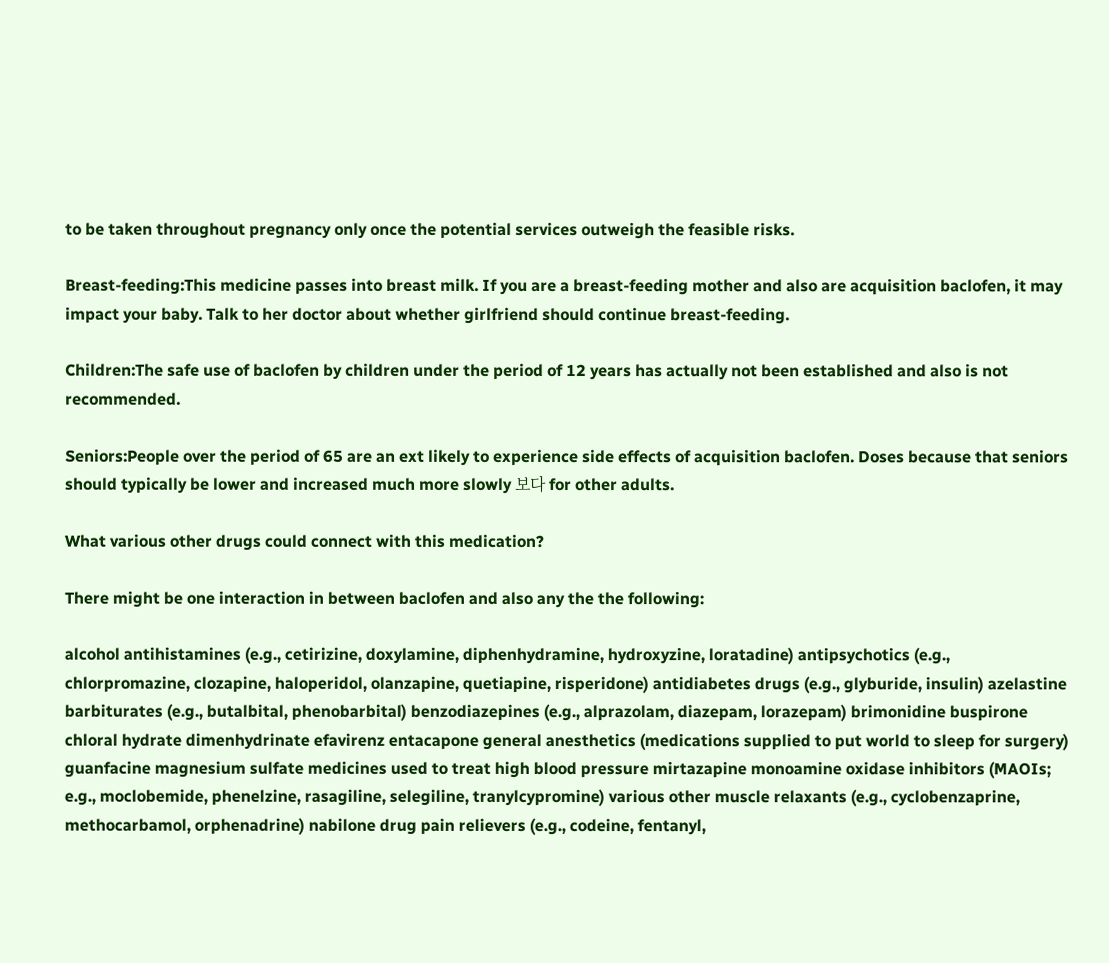to be taken throughout pregnancy only once the potential services outweigh the feasible risks.

Breast-feeding:This medicine passes into breast milk. If you are a breast-feeding mother and also are acquisition baclofen, it may impact your baby. Talk to her doctor about whether girlfriend should continue breast-feeding.

Children:The safe use of baclofen by children under the period of 12 years has actually not been established and also is not recommended.

Seniors:People over the period of 65 are an ext likely to experience side effects of acquisition baclofen. Doses because that seniors should typically be lower and increased much more slowly 보다 for other adults.

What various other drugs could connect with this medication?

There might be one interaction in between baclofen and also any the the following:

alcohol antihistamines (e.g., cetirizine, doxylamine, diphenhydramine, hydroxyzine, loratadine) antipsychotics (e.g., chlorpromazine, clozapine, haloperidol, olanzapine, quetiapine, risperidone) antidiabetes drugs (e.g., glyburide, insulin) azelastine barbiturates (e.g., butalbital, phenobarbital) benzodiazepines (e.g., alprazolam, diazepam, lorazepam) brimonidine buspirone chloral hydrate dimenhydrinate efavirenz entacapone general anesthetics (medications supplied to put world to sleep for surgery) guanfacine magnesium sulfate medicines used to treat high blood pressure mirtazapine monoamine oxidase inhibitors (MAOIs; e.g., moclobemide, phenelzine, rasagiline, selegiline, tranylcypromine) various other muscle relaxants (e.g., cyclobenzaprine, methocarbamol, orphenadrine) nabilone drug pain relievers (e.g., codeine, fentanyl,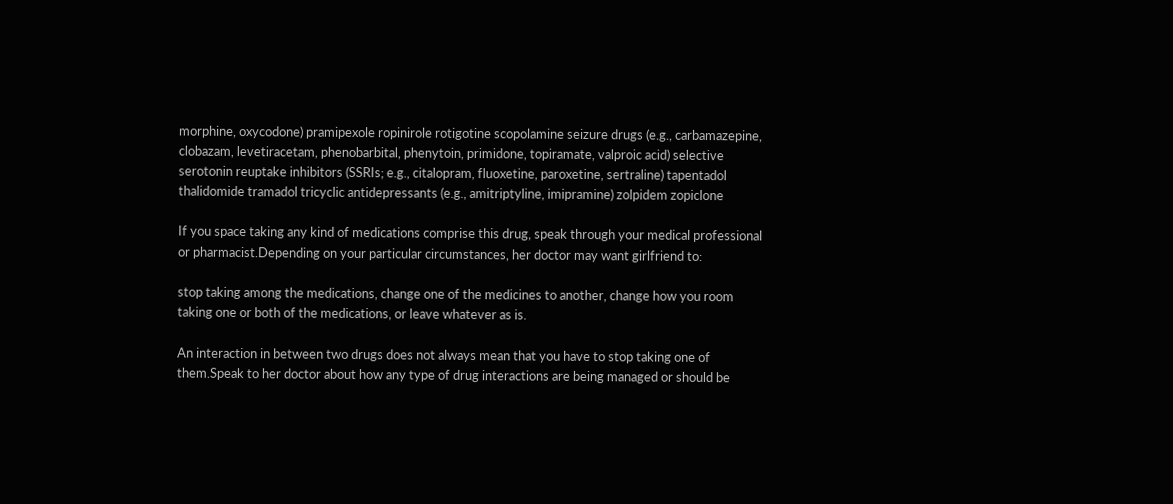morphine, oxycodone) pramipexole ropinirole rotigotine scopolamine seizure drugs (e.g., carbamazepine, clobazam, levetiracetam, phenobarbital, phenytoin, primidone, topiramate, valproic acid) selective serotonin reuptake inhibitors (SSRIs; e.g., citalopram, fluoxetine, paroxetine, sertraline) tapentadol thalidomide tramadol tricyclic antidepressants (e.g., amitriptyline, imipramine) zolpidem zopiclone

If you space taking any kind of medications comprise this drug, speak through your medical professional or pharmacist.Depending on your particular circumstances, her doctor may want girlfriend to:

stop taking among the medications, change one of the medicines to another, change how you room taking one or both of the medications, or leave whatever as is.

An interaction in between two drugs does not always mean that you have to stop taking one of them.Speak to her doctor about how any type of drug interactions are being managed or should be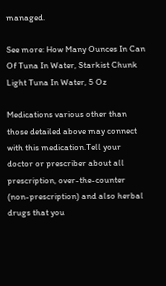managed.

See more: How Many Ounces In Can Of Tuna In Water, Starkist Chunk Light Tuna In Water, 5 Oz

Medications various other than those detailed above may connect with this medication.Tell your doctor or prescriber about all prescription, over-the-counter (non-prescription) and also herbal drugs that you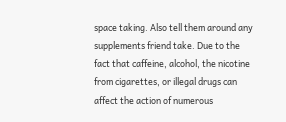space taking. Also tell them around any supplements friend take. Due to the fact that caffeine, alcohol, the nicotine from cigarettes, or illegal drugs can affect the action of numerous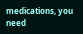medications, you need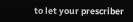to let your prescriber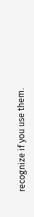recognize if you use them.